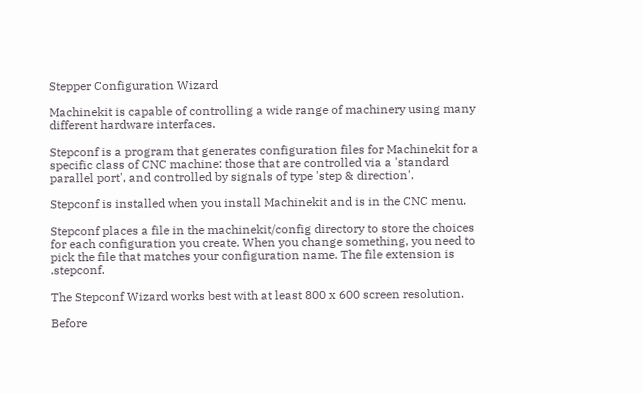Stepper Configuration Wizard

Machinekit is capable of controlling a wide range of machinery using many different hardware interfaces.

Stepconf is a program that generates configuration files for Machinekit for a specific class of CNC machine: those that are controlled via a 'standard parallel port', and controlled by signals of type 'step & direction'.

Stepconf is installed when you install Machinekit and is in the CNC menu.

Stepconf places a file in the machinekit/config directory to store the choices for each configuration you create. When you change something, you need to pick the file that matches your configuration name. The file extension is .stepconf.

The Stepconf Wizard works best with at least 800 x 600 screen resolution.

Before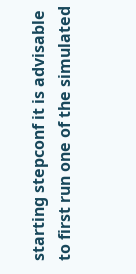starting stepconf it is advisable to first run one of the simulated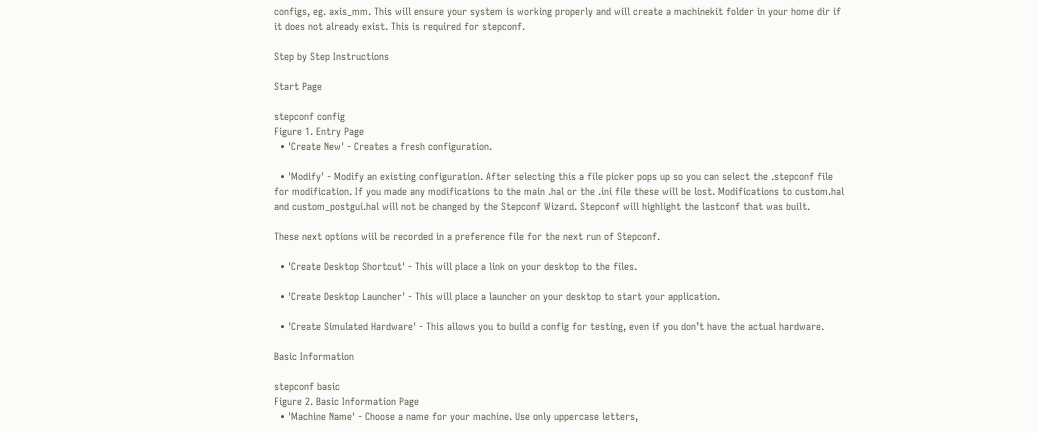configs, eg. axis_mm. This will ensure your system is working properly and will create a machinekit folder in your home dir if it does not already exist. This is required for stepconf.

Step by Step Instructions

Start Page

stepconf config
Figure 1. Entry Page
  • 'Create New' - Creates a fresh configuration.

  • 'Modify' - Modify an existing configuration. After selecting this a file picker pops up so you can select the .stepconf file for modification. If you made any modifications to the main .hal or the .ini file these will be lost. Modifications to custom.hal and custom_postgui.hal will not be changed by the Stepconf Wizard. Stepconf will highlight the lastconf that was built.

These next options wiil be recorded in a preference file for the next run of Stepconf.

  • 'Create Desktop Shortcut' - This will place a link on your desktop to the files.

  • 'Create Desktop Launcher' - This will place a launcher on your desktop to start your application.

  • 'Create Simulated Hardware' - This allows you to build a config for testing, even if you don’t have the actual hardware.

Basic Information

stepconf basic
Figure 2. Basic Information Page
  • 'Machine Name' - Choose a name for your machine. Use only uppercase letters,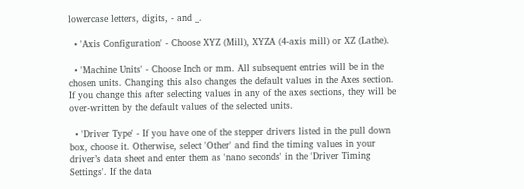lowercase letters, digits, - and _.

  • 'Axis Configuration' - Choose XYZ (Mill), XYZA (4-axis mill) or XZ (Lathe).

  • 'Machine Units' - Choose Inch or mm. All subsequent entries will be in the chosen units. Changing this also changes the default values in the Axes section. If you change this after selecting values in any of the axes sections, they will be over-written by the default values of the selected units.

  • 'Driver Type' - If you have one of the stepper drivers listed in the pull down box, choose it. Otherwise, select 'Other' and find the timing values in your driver’s data sheet and enter them as 'nano seconds' in the 'Driver Timing Settings'. If the data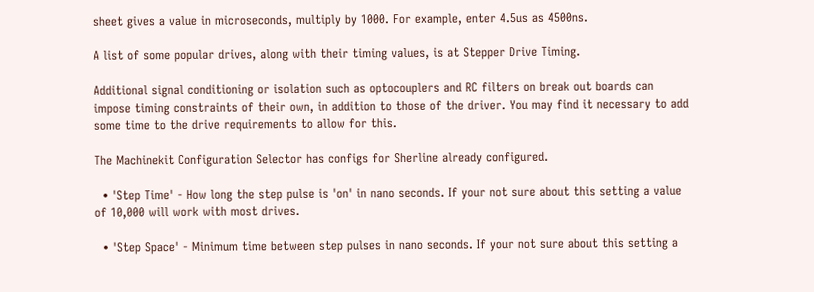sheet gives a value in microseconds, multiply by 1000. For example, enter 4.5us as 4500ns.

A list of some popular drives, along with their timing values, is at Stepper Drive Timing.

Additional signal conditioning or isolation such as optocouplers and RC filters on break out boards can impose timing constraints of their own, in addition to those of the driver. You may find it necessary to add some time to the drive requirements to allow for this.

The Machinekit Configuration Selector has configs for Sherline already configured.

  • 'Step Time' - How long the step pulse is 'on' in nano seconds. If your not sure about this setting a value of 10,000 will work with most drives.

  • 'Step Space' - Minimum time between step pulses in nano seconds. If your not sure about this setting a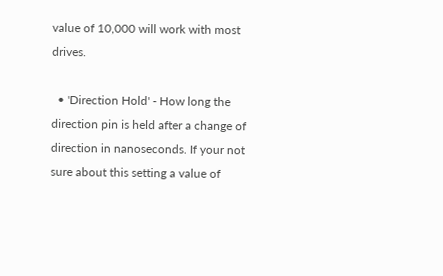value of 10,000 will work with most drives.

  • 'Direction Hold' - How long the direction pin is held after a change of direction in nanoseconds. If your not sure about this setting a value of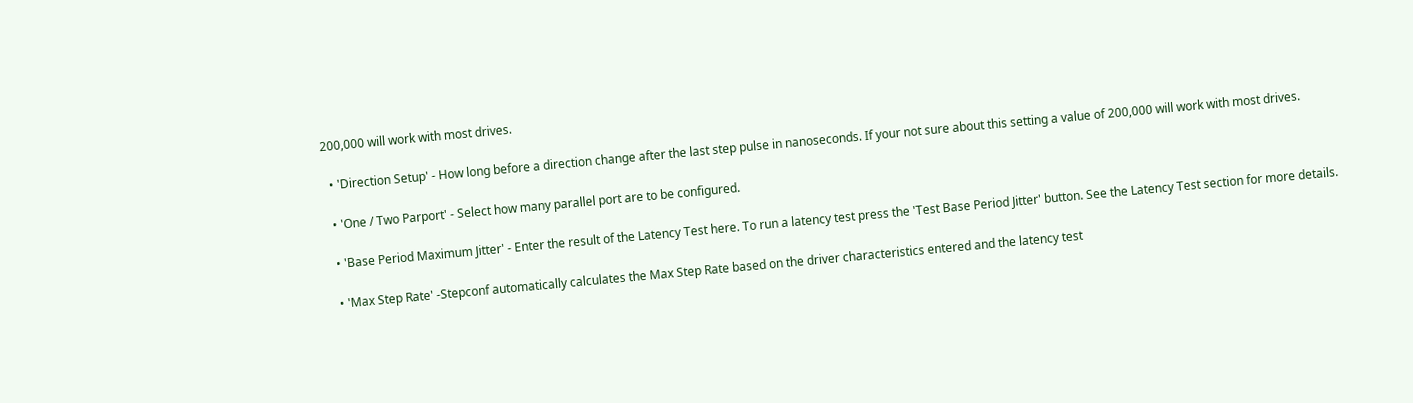200,000 will work with most drives.

  • 'Direction Setup' - How long before a direction change after the last step pulse in nanoseconds. If your not sure about this setting a value of 200,000 will work with most drives.

  • 'One / Two Parport' - Select how many parallel port are to be configured.

  • 'Base Period Maximum Jitter' - Enter the result of the Latency Test here. To run a latency test press the 'Test Base Period Jitter' button. See the Latency Test section for more details.

  • 'Max Step Rate' -Stepconf automatically calculates the Max Step Rate based on the driver characteristics entered and the latency test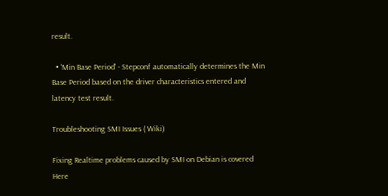result.

  • 'Min Base Period' - Stepconf automatically determines the Min Base Period based on the driver characteristics entered and latency test result.

Troubleshooting SMI Issues ( Wiki)

Fixing Realtime problems caused by SMI on Debian is covered Here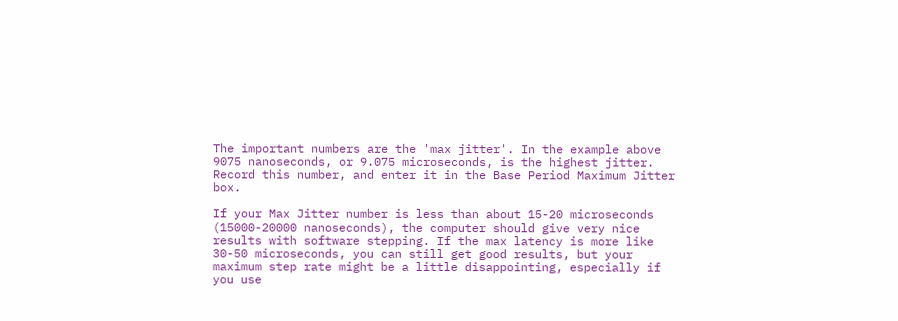The important numbers are the 'max jitter'. In the example above 9075 nanoseconds, or 9.075 microseconds, is the highest jitter. Record this number, and enter it in the Base Period Maximum Jitter box.

If your Max Jitter number is less than about 15-20 microseconds (15000-20000 nanoseconds), the computer should give very nice results with software stepping. If the max latency is more like 30-50 microseconds, you can still get good results, but your maximum step rate might be a little disappointing, especially if you use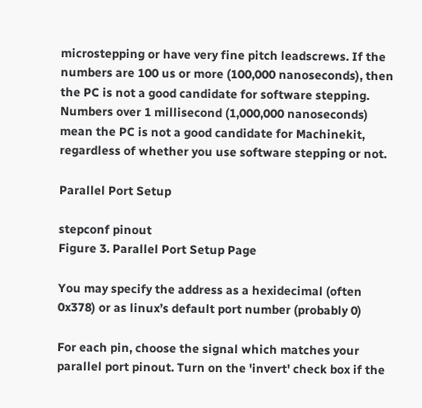microstepping or have very fine pitch leadscrews. If the numbers are 100 us or more (100,000 nanoseconds), then the PC is not a good candidate for software stepping. Numbers over 1 millisecond (1,000,000 nanoseconds) mean the PC is not a good candidate for Machinekit, regardless of whether you use software stepping or not.

Parallel Port Setup

stepconf pinout
Figure 3. Parallel Port Setup Page

You may specify the address as a hexidecimal (often 0x378) or as linux’s default port number (probably 0)

For each pin, choose the signal which matches your parallel port pinout. Turn on the 'invert' check box if the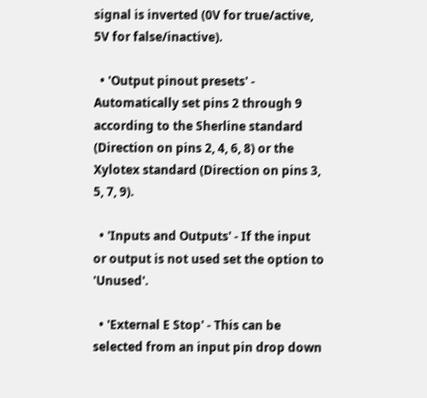signal is inverted (0V for true/active, 5V for false/inactive).

  • 'Output pinout presets' - Automatically set pins 2 through 9 according to the Sherline standard (Direction on pins 2, 4, 6, 8) or the Xylotex standard (Direction on pins 3, 5, 7, 9).

  • 'Inputs and Outputs' - If the input or output is not used set the option to 'Unused'.

  • 'External E Stop' - This can be selected from an input pin drop down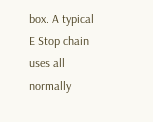box. A typical E Stop chain uses all normally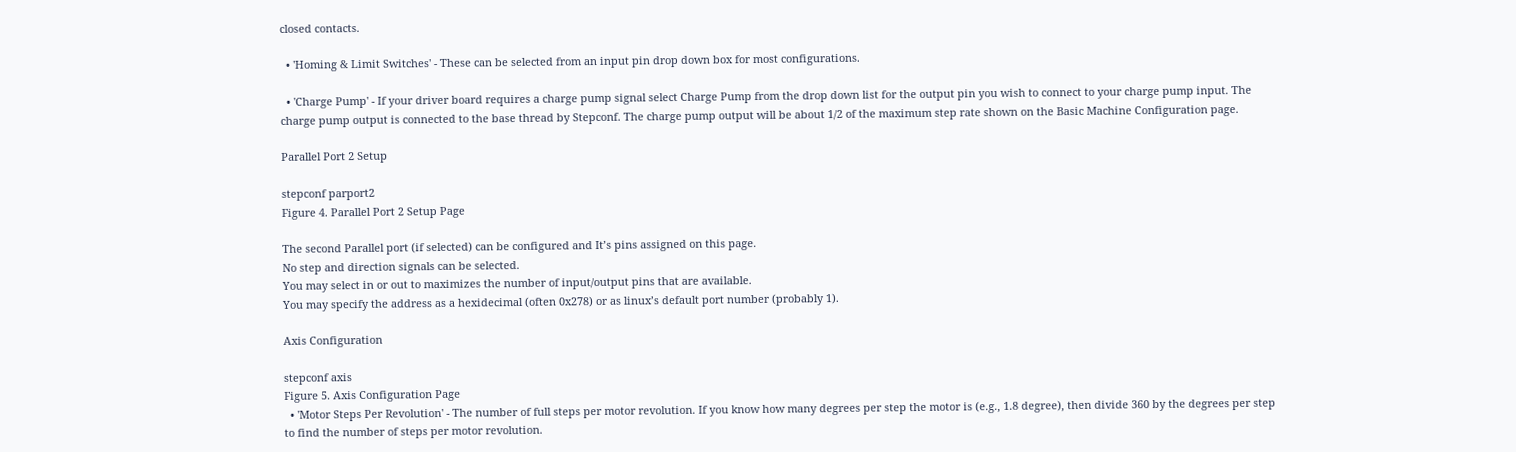closed contacts.

  • 'Homing & Limit Switches' - These can be selected from an input pin drop down box for most configurations.

  • 'Charge Pump' - If your driver board requires a charge pump signal select Charge Pump from the drop down list for the output pin you wish to connect to your charge pump input. The charge pump output is connected to the base thread by Stepconf. The charge pump output will be about 1/2 of the maximum step rate shown on the Basic Machine Configuration page.

Parallel Port 2 Setup

stepconf parport2
Figure 4. Parallel Port 2 Setup Page

The second Parallel port (if selected) can be configured and It’s pins assigned on this page.
No step and direction signals can be selected.
You may select in or out to maximizes the number of input/output pins that are available.
You may specify the address as a hexidecimal (often 0x278) or as linux’s default port number (probably 1).

Axis Configuration

stepconf axis
Figure 5. Axis Configuration Page
  • 'Motor Steps Per Revolution' - The number of full steps per motor revolution. If you know how many degrees per step the motor is (e.g., 1.8 degree), then divide 360 by the degrees per step to find the number of steps per motor revolution.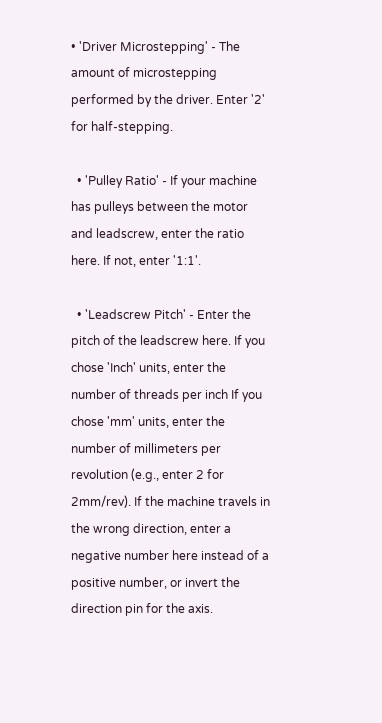• 'Driver Microstepping' - The amount of microstepping performed by the driver. Enter '2' for half-stepping.

  • 'Pulley Ratio' - If your machine has pulleys between the motor and leadscrew, enter the ratio here. If not, enter '1:1'.

  • 'Leadscrew Pitch' - Enter the pitch of the leadscrew here. If you chose 'Inch' units, enter the number of threads per inch If you chose 'mm' units, enter the number of millimeters per revolution (e.g., enter 2 for 2mm/rev). If the machine travels in the wrong direction, enter a negative number here instead of a positive number, or invert the direction pin for the axis.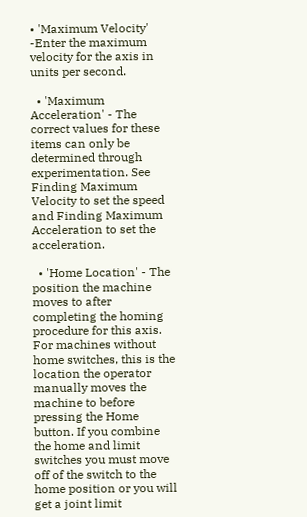• 'Maximum Velocity' -Enter the maximum velocity for the axis in units per second.

  • 'Maximum Acceleration' - The correct values for these items can only be determined through experimentation. See Finding Maximum Velocity to set the speed and Finding Maximum Acceleration to set the acceleration.

  • 'Home Location' - The position the machine moves to after completing the homing procedure for this axis. For machines without home switches, this is the location the operator manually moves the machine to before pressing the Home button. If you combine the home and limit switches you must move off of the switch to the home position or you will get a joint limit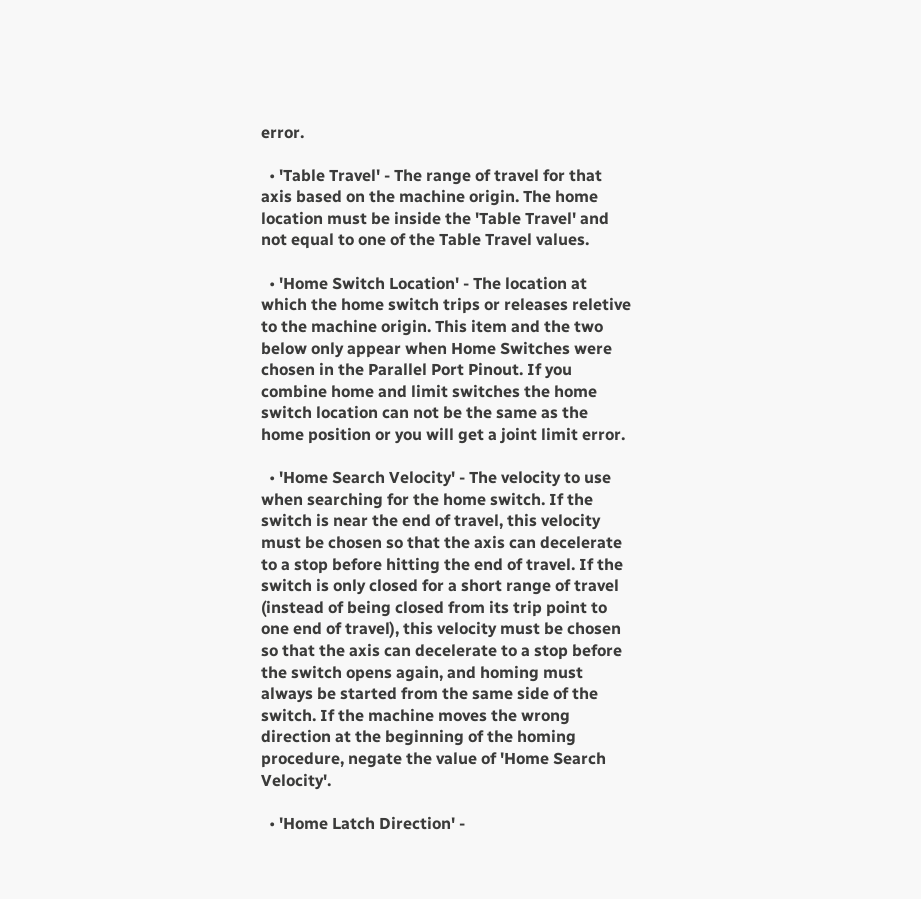error.

  • 'Table Travel' - The range of travel for that axis based on the machine origin. The home location must be inside the 'Table Travel' and not equal to one of the Table Travel values.

  • 'Home Switch Location' - The location at which the home switch trips or releases reletive to the machine origin. This item and the two below only appear when Home Switches were chosen in the Parallel Port Pinout. If you combine home and limit switches the home switch location can not be the same as the home position or you will get a joint limit error.

  • 'Home Search Velocity' - The velocity to use when searching for the home switch. If the switch is near the end of travel, this velocity must be chosen so that the axis can decelerate to a stop before hitting the end of travel. If the switch is only closed for a short range of travel (instead of being closed from its trip point to one end of travel), this velocity must be chosen so that the axis can decelerate to a stop before the switch opens again, and homing must always be started from the same side of the switch. If the machine moves the wrong direction at the beginning of the homing procedure, negate the value of 'Home Search Velocity'.

  • 'Home Latch Direction' -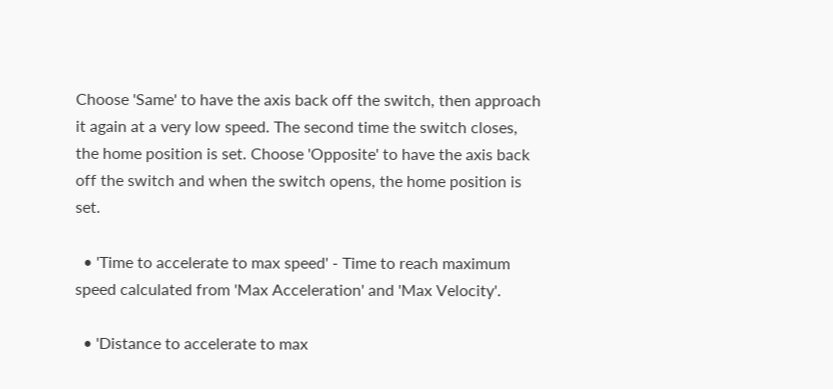Choose 'Same' to have the axis back off the switch, then approach it again at a very low speed. The second time the switch closes, the home position is set. Choose 'Opposite' to have the axis back off the switch and when the switch opens, the home position is set.

  • 'Time to accelerate to max speed' - Time to reach maximum speed calculated from 'Max Acceleration' and 'Max Velocity'.

  • 'Distance to accelerate to max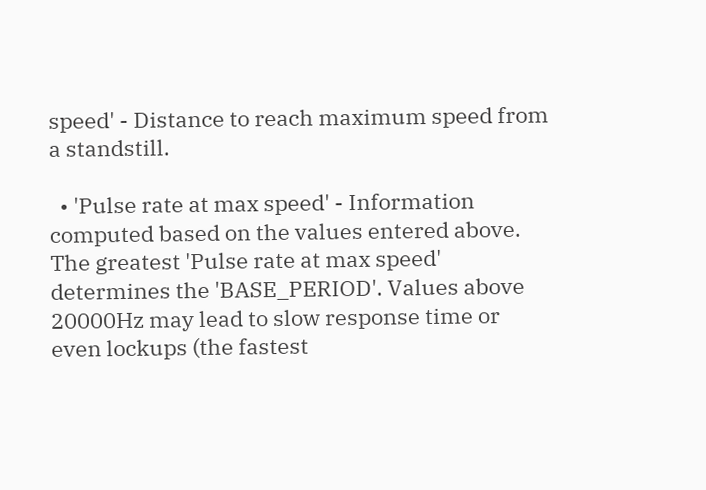speed' - Distance to reach maximum speed from a standstill.

  • 'Pulse rate at max speed' - Information computed based on the values entered above. The greatest 'Pulse rate at max speed' determines the 'BASE_PERIOD'. Values above 20000Hz may lead to slow response time or even lockups (the fastest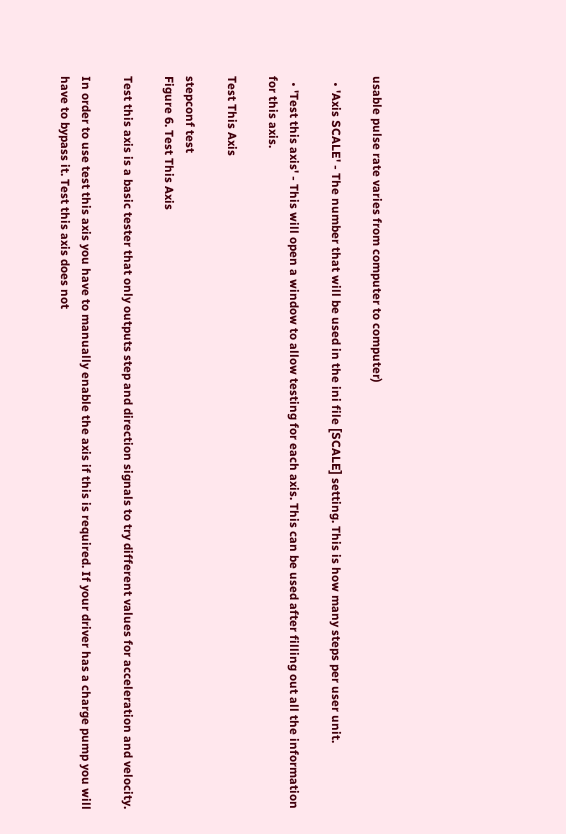usable pulse rate varies from computer to computer)

  • 'Axis SCALE' - The number that will be used in the ini file [SCALE] setting. This is how many steps per user unit.

  • 'Test this axis' - This will open a window to allow testing for each axis. This can be used after filling out all the information for this axis.

Test This Axis

stepconf test
Figure 6. Test This Axis

Test this axis is a basic tester that only outputs step and direction signals to try different values for acceleration and velocity.

In order to use test this axis you have to manually enable the axis if this is required. If your driver has a charge pump you will have to bypass it. Test this axis does not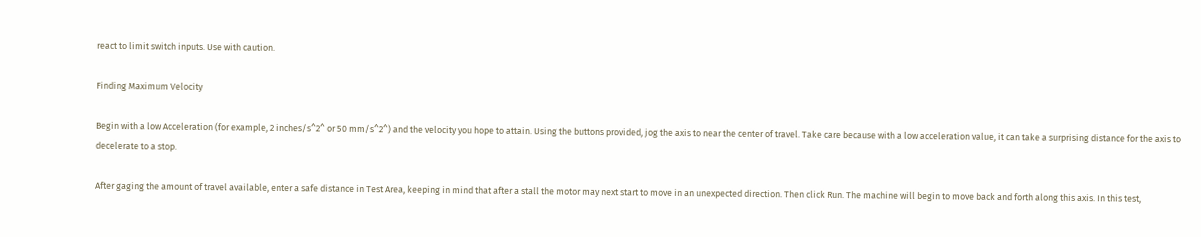react to limit switch inputs. Use with caution.

Finding Maximum Velocity

Begin with a low Acceleration (for example, 2 inches/s^2^ or 50 mm/s^2^) and the velocity you hope to attain. Using the buttons provided, jog the axis to near the center of travel. Take care because with a low acceleration value, it can take a surprising distance for the axis to decelerate to a stop.

After gaging the amount of travel available, enter a safe distance in Test Area, keeping in mind that after a stall the motor may next start to move in an unexpected direction. Then click Run. The machine will begin to move back and forth along this axis. In this test,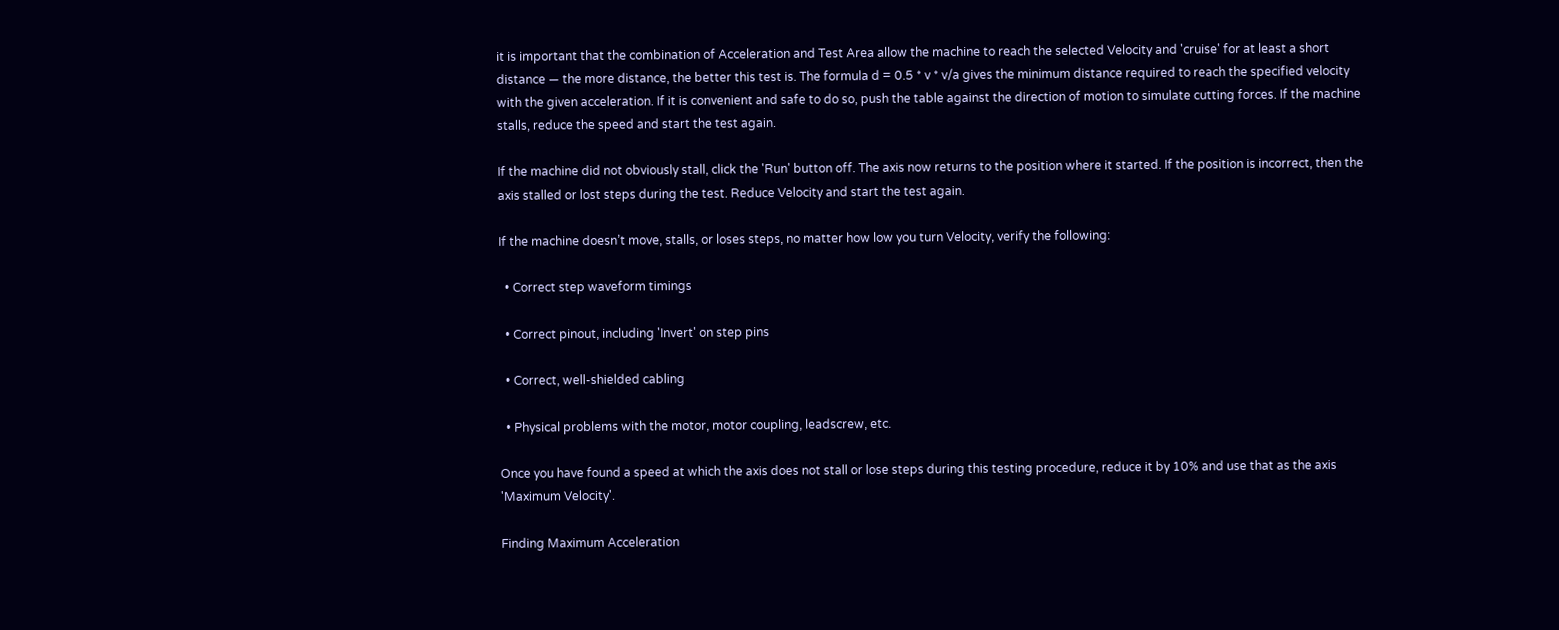it is important that the combination of Acceleration and Test Area allow the machine to reach the selected Velocity and 'cruise' for at least a short distance — the more distance, the better this test is. The formula d = 0.5 * v * v/a gives the minimum distance required to reach the specified velocity with the given acceleration. If it is convenient and safe to do so, push the table against the direction of motion to simulate cutting forces. If the machine stalls, reduce the speed and start the test again.

If the machine did not obviously stall, click the 'Run' button off. The axis now returns to the position where it started. If the position is incorrect, then the axis stalled or lost steps during the test. Reduce Velocity and start the test again.

If the machine doesn’t move, stalls, or loses steps, no matter how low you turn Velocity, verify the following:

  • Correct step waveform timings

  • Correct pinout, including 'Invert' on step pins

  • Correct, well-shielded cabling

  • Physical problems with the motor, motor coupling, leadscrew, etc.

Once you have found a speed at which the axis does not stall or lose steps during this testing procedure, reduce it by 10% and use that as the axis 'Maximum Velocity'.

Finding Maximum Acceleration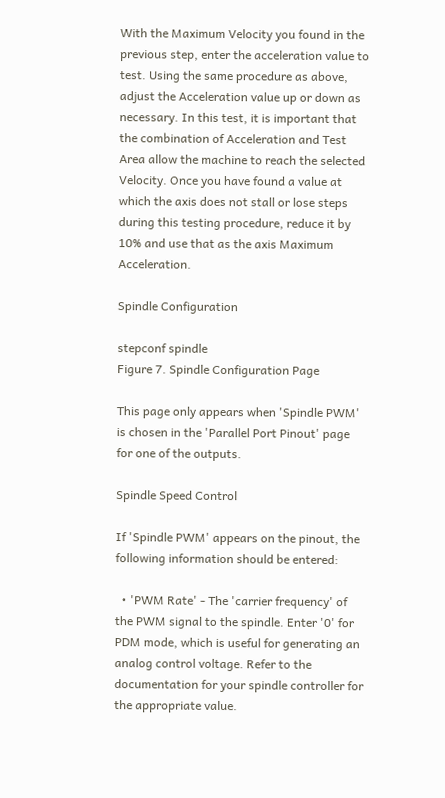With the Maximum Velocity you found in the previous step, enter the acceleration value to test. Using the same procedure as above, adjust the Acceleration value up or down as necessary. In this test, it is important that the combination of Acceleration and Test Area allow the machine to reach the selected Velocity. Once you have found a value at which the axis does not stall or lose steps during this testing procedure, reduce it by 10% and use that as the axis Maximum Acceleration.

Spindle Configuration

stepconf spindle
Figure 7. Spindle Configuration Page

This page only appears when 'Spindle PWM' is chosen in the 'Parallel Port Pinout' page for one of the outputs.

Spindle Speed Control

If 'Spindle PWM' appears on the pinout, the following information should be entered:

  • 'PWM Rate' - The 'carrier frequency' of the PWM signal to the spindle. Enter '0' for PDM mode, which is useful for generating an analog control voltage. Refer to the documentation for your spindle controller for the appropriate value.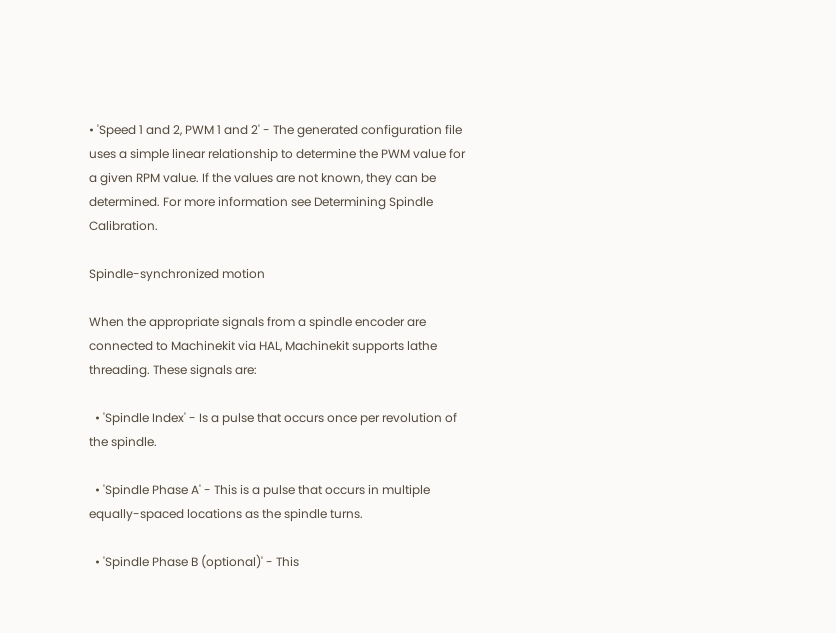• 'Speed 1 and 2, PWM 1 and 2' - The generated configuration file uses a simple linear relationship to determine the PWM value for a given RPM value. If the values are not known, they can be determined. For more information see Determining Spindle Calibration.

Spindle-synchronized motion

When the appropriate signals from a spindle encoder are connected to Machinekit via HAL, Machinekit supports lathe threading. These signals are:

  • 'Spindle Index' - Is a pulse that occurs once per revolution of the spindle.

  • 'Spindle Phase A' - This is a pulse that occurs in multiple equally-spaced locations as the spindle turns.

  • 'Spindle Phase B (optional)' - This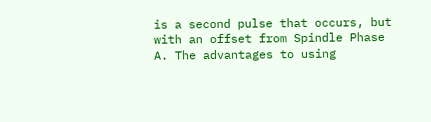is a second pulse that occurs, but with an offset from Spindle Phase A. The advantages to using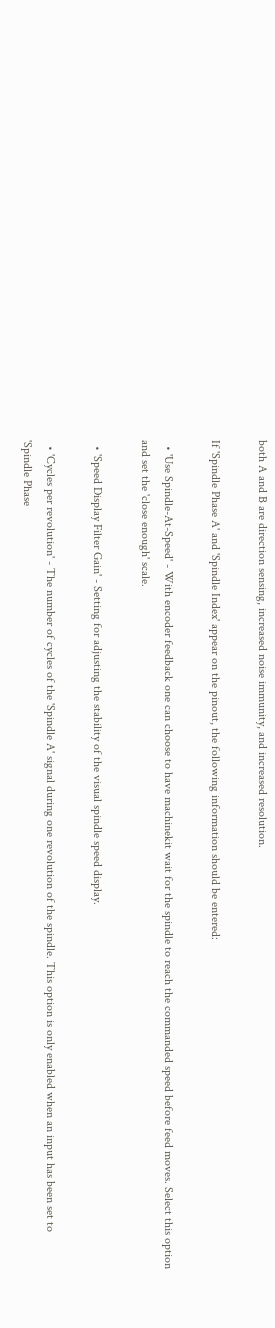both A and B are direction sensing, increased noise immunity, and increased resolution.

If 'Spindle Phase A' and 'Spindle Index' appear on the pinout, the following information should be entered:

  • 'Use Spindle-At-Speed' - With encoder feedback one can choose to have machinekit wait for the spindle to reach the commanded speed before feed moves. Select this option and set the 'close enough' scale.

  • 'Speed Display Filter Gain' - Setting for adjusting the stability of the visual spindle speed display.

  • 'Cycles per revolution' - The number of cycles of the 'Spindle A' signal during one revolution of the spindle. This option is only enabled when an input has been set to 'Spindle Phase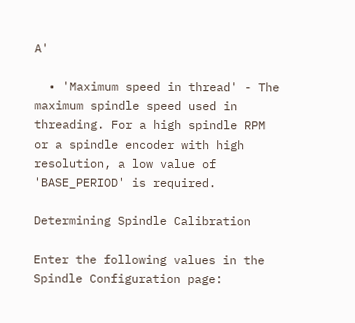A'

  • 'Maximum speed in thread' - The maximum spindle speed used in threading. For a high spindle RPM or a spindle encoder with high resolution, a low value of 'BASE_PERIOD' is required.

Determining Spindle Calibration

Enter the following values in the Spindle Configuration page: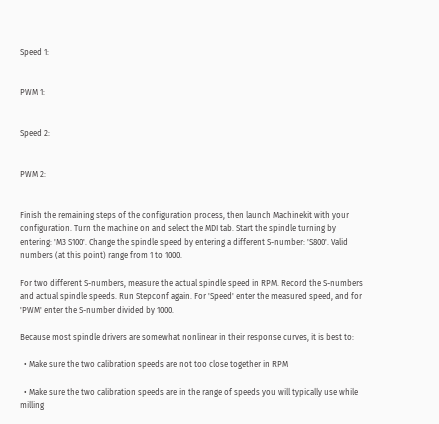Speed 1:


PWM 1:


Speed 2:


PWM 2:


Finish the remaining steps of the configuration process, then launch Machinekit with your configuration. Turn the machine on and select the MDI tab. Start the spindle turning by entering: 'M3 S100'. Change the spindle speed by entering a different S-number: 'S800'. Valid numbers (at this point) range from 1 to 1000.

For two different S-numbers, measure the actual spindle speed in RPM. Record the S-numbers and actual spindle speeds. Run Stepconf again. For 'Speed' enter the measured speed, and for 'PWM' enter the S-number divided by 1000.

Because most spindle drivers are somewhat nonlinear in their response curves, it is best to:

  • Make sure the two calibration speeds are not too close together in RPM

  • Make sure the two calibration speeds are in the range of speeds you will typically use while milling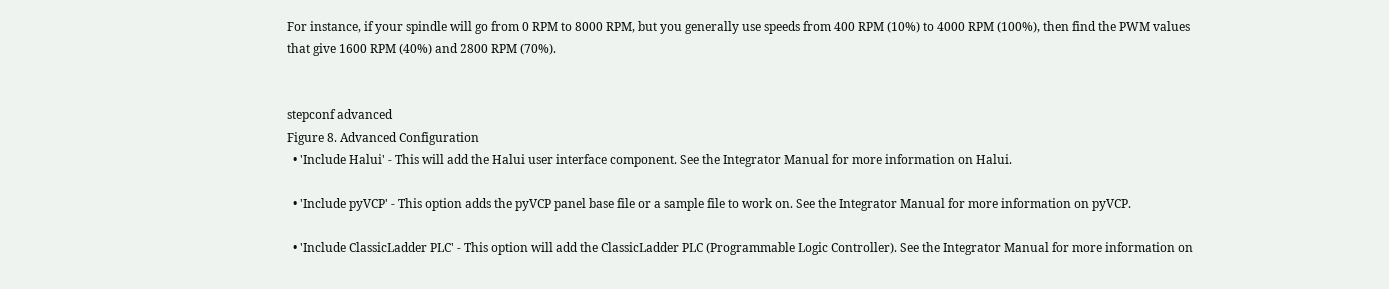For instance, if your spindle will go from 0 RPM to 8000 RPM, but you generally use speeds from 400 RPM (10%) to 4000 RPM (100%), then find the PWM values that give 1600 RPM (40%) and 2800 RPM (70%).


stepconf advanced
Figure 8. Advanced Configuration
  • 'Include Halui' - This will add the Halui user interface component. See the Integrator Manual for more information on Halui.

  • 'Include pyVCP' - This option adds the pyVCP panel base file or a sample file to work on. See the Integrator Manual for more information on pyVCP.

  • 'Include ClassicLadder PLC' - This option will add the ClassicLadder PLC (Programmable Logic Controller). See the Integrator Manual for more information on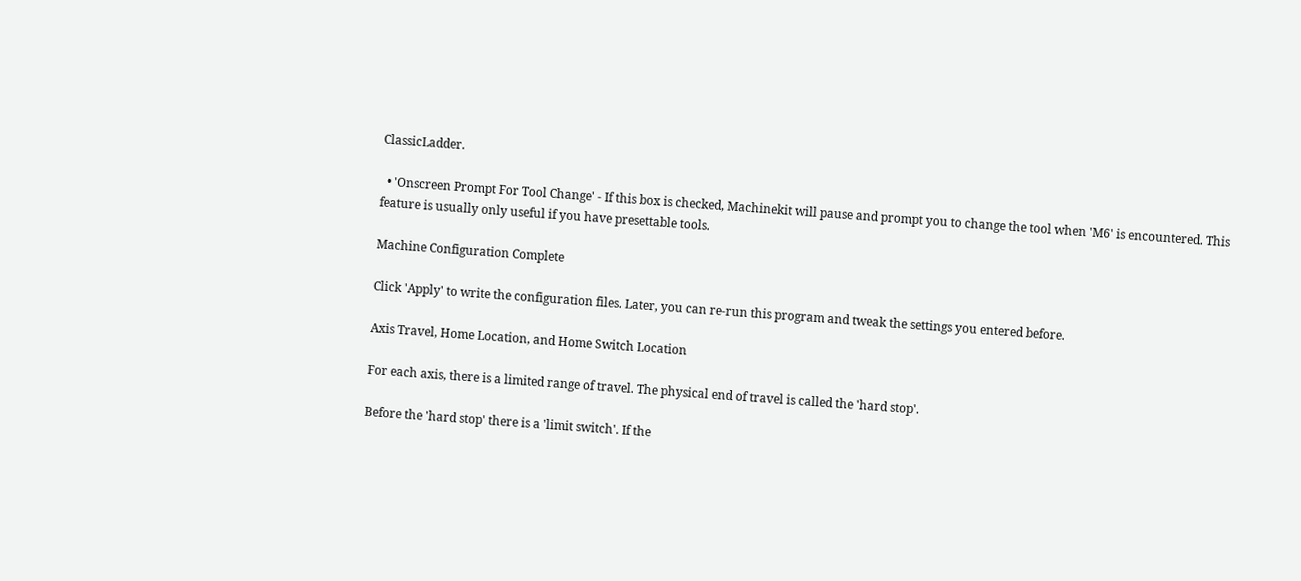ClassicLadder.

  • 'Onscreen Prompt For Tool Change' - If this box is checked, Machinekit will pause and prompt you to change the tool when 'M6' is encountered. This feature is usually only useful if you have presettable tools.

Machine Configuration Complete

Click 'Apply' to write the configuration files. Later, you can re-run this program and tweak the settings you entered before.

Axis Travel, Home Location, and Home Switch Location

For each axis, there is a limited range of travel. The physical end of travel is called the 'hard stop'.

Before the 'hard stop' there is a 'limit switch'. If the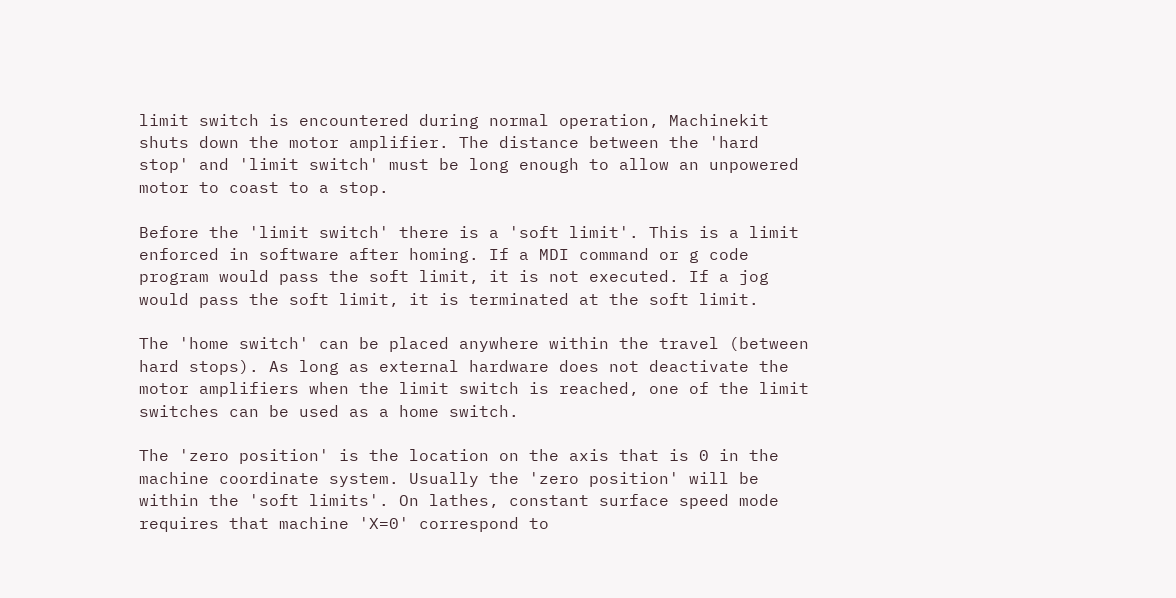limit switch is encountered during normal operation, Machinekit shuts down the motor amplifier. The distance between the 'hard stop' and 'limit switch' must be long enough to allow an unpowered motor to coast to a stop.

Before the 'limit switch' there is a 'soft limit'. This is a limit enforced in software after homing. If a MDI command or g code program would pass the soft limit, it is not executed. If a jog would pass the soft limit, it is terminated at the soft limit.

The 'home switch' can be placed anywhere within the travel (between hard stops). As long as external hardware does not deactivate the motor amplifiers when the limit switch is reached, one of the limit switches can be used as a home switch.

The 'zero position' is the location on the axis that is 0 in the machine coordinate system. Usually the 'zero position' will be within the 'soft limits'. On lathes, constant surface speed mode requires that machine 'X=0' correspond to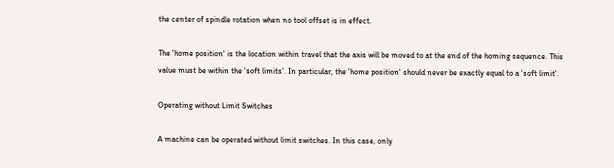the center of spindle rotation when no tool offset is in effect.

The 'home position' is the location within travel that the axis will be moved to at the end of the homing sequence. This value must be within the 'soft limits'. In particular, the 'home position' should never be exactly equal to a 'soft limit'.

Operating without Limit Switches

A machine can be operated without limit switches. In this case, only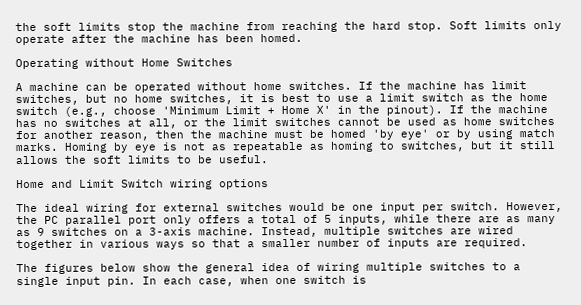the soft limits stop the machine from reaching the hard stop. Soft limits only operate after the machine has been homed.

Operating without Home Switches

A machine can be operated without home switches. If the machine has limit switches, but no home switches, it is best to use a limit switch as the home switch (e.g., choose 'Minimum Limit + Home X' in the pinout). If the machine has no switches at all, or the limit switches cannot be used as home switches for another reason, then the machine must be homed 'by eye' or by using match marks. Homing by eye is not as repeatable as homing to switches, but it still allows the soft limits to be useful.

Home and Limit Switch wiring options

The ideal wiring for external switches would be one input per switch. However, the PC parallel port only offers a total of 5 inputs, while there are as many as 9 switches on a 3-axis machine. Instead, multiple switches are wired together in various ways so that a smaller number of inputs are required.

The figures below show the general idea of wiring multiple switches to a single input pin. In each case, when one switch is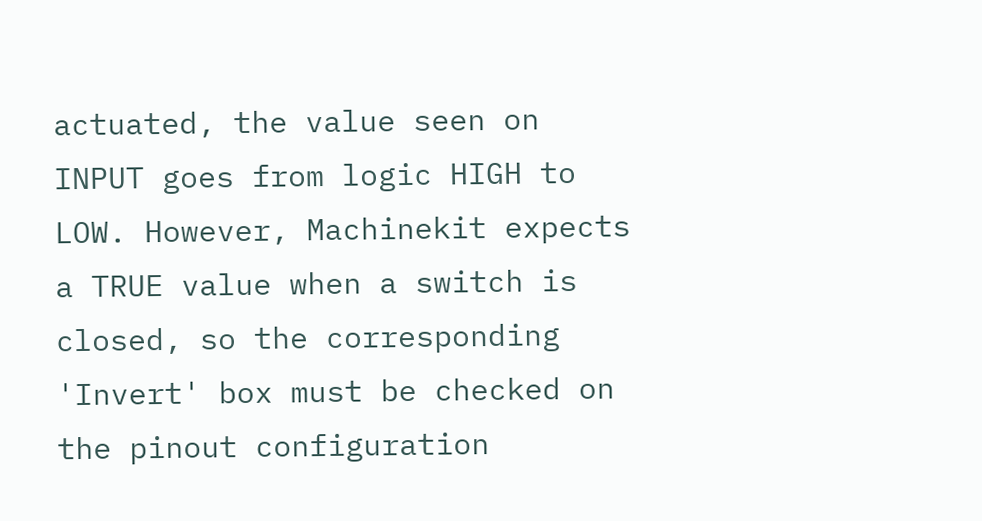actuated, the value seen on INPUT goes from logic HIGH to LOW. However, Machinekit expects a TRUE value when a switch is closed, so the corresponding 'Invert' box must be checked on the pinout configuration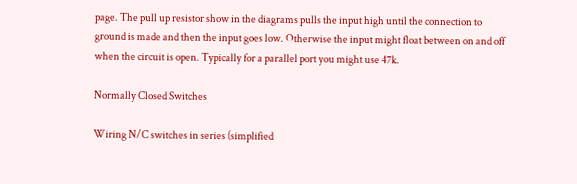page. The pull up resistor show in the diagrams pulls the input high until the connection to ground is made and then the input goes low. Otherwise the input might float between on and off when the circuit is open. Typically for a parallel port you might use 47k.

Normally Closed Switches

Wiring N/C switches in series (simplified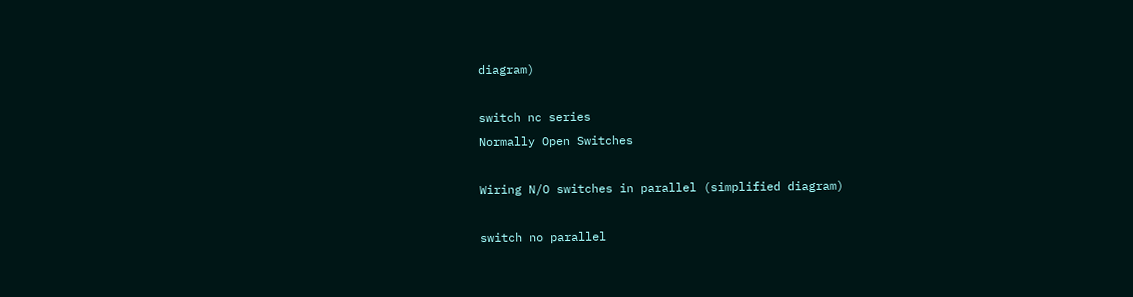diagram)

switch nc series
Normally Open Switches

Wiring N/O switches in parallel (simplified diagram)

switch no parallel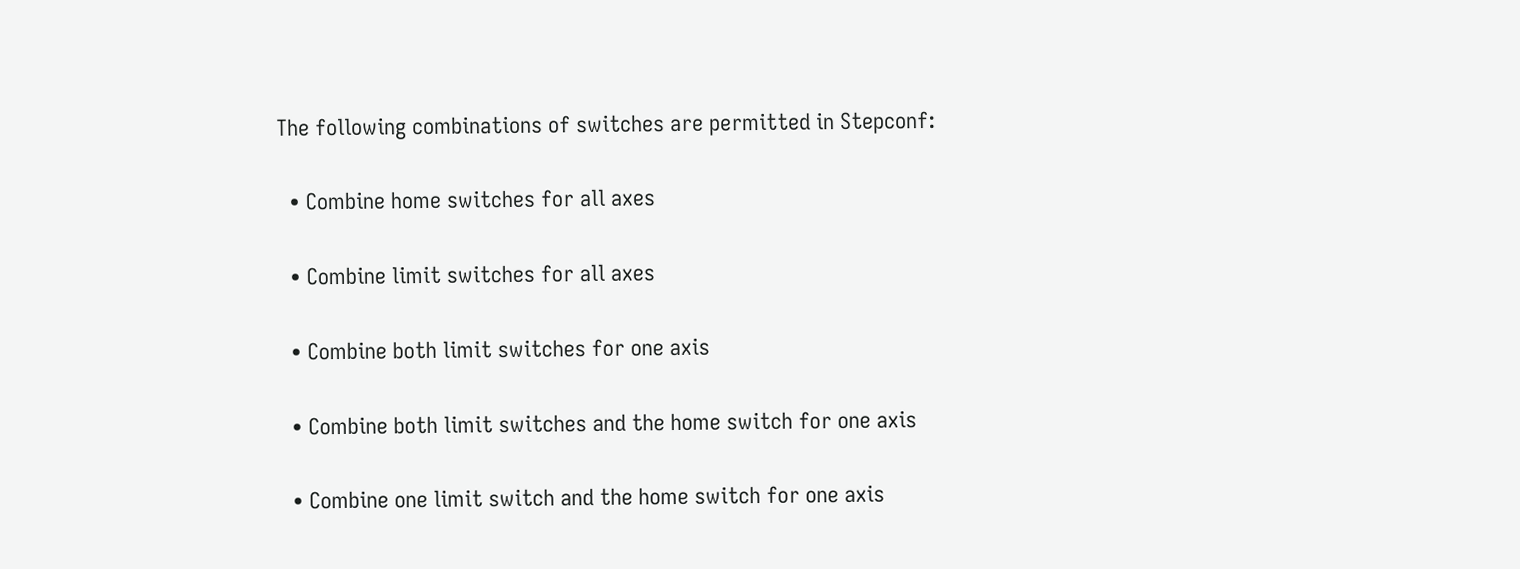The following combinations of switches are permitted in Stepconf:

  • Combine home switches for all axes

  • Combine limit switches for all axes

  • Combine both limit switches for one axis

  • Combine both limit switches and the home switch for one axis

  • Combine one limit switch and the home switch for one axis